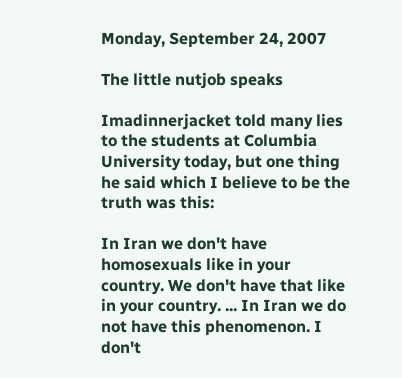Monday, September 24, 2007

The little nutjob speaks

Imadinnerjacket told many lies to the students at Columbia University today, but one thing he said which I believe to be the truth was this:

In Iran we don't have homosexuals like in your country. We don't have that like in your country. ... In Iran we do not have this phenomenon. I don't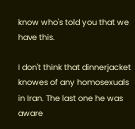know who's told you that we have this.

I don't think that dinnerjacket knowes of any homosexuals in Iran. The last one he was aware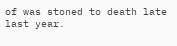of was stoned to death late last year.